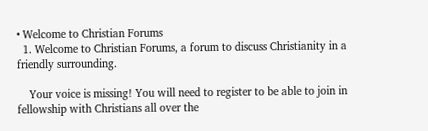• Welcome to Christian Forums
  1. Welcome to Christian Forums, a forum to discuss Christianity in a friendly surrounding.

    Your voice is missing! You will need to register to be able to join in fellowship with Christians all over the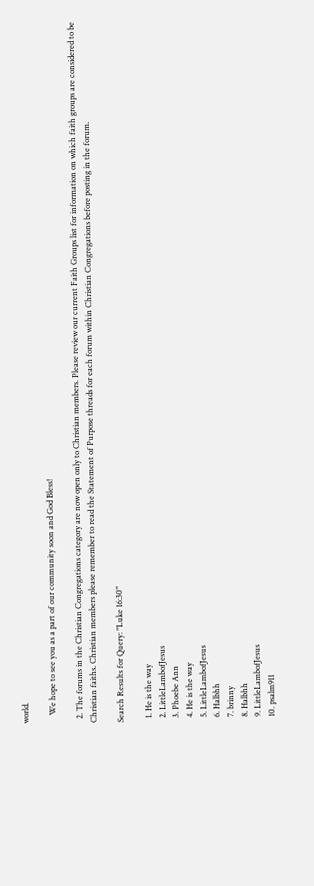world.

    We hope to see you as a part of our community soon and God Bless!

  2. The forums in the Christian Congregations category are now open only to Christian members. Please review our current Faith Groups list for information on which faith groups are considered to be Christian faiths. Christian members please remember to read the Statement of Purpose threads for each forum within Christian Congregations before posting in the forum.

Search Results for Query: "Luke 16:30"

  1. He is the way
  2. LittleLambofJesus
  3. Phoebe Ann
  4. He is the way
  5. LittleLambofJesus
  6. Halbhh
  7. brinny
  8. Halbhh
  9. LittleLambofJesus
  10. psalm911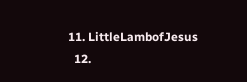11. LittleLambofJesus
  12.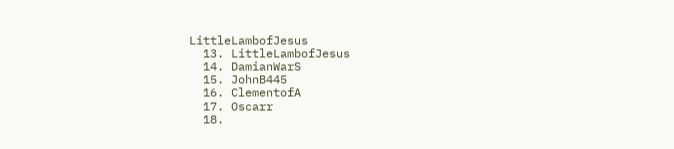LittleLambofJesus
  13. LittleLambofJesus
  14. DamianWarS
  15. JohnB445
  16. ClementofA
  17. Oscarr
  18.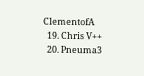ClementofA
  19. Chris V++
  20. Pneuma3